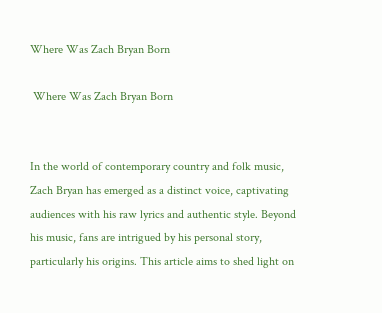Where Was Zach Bryan Born

 Where Was Zach Bryan Born


In the world of contemporary country and folk music, Zach Bryan has emerged as a distinct voice, captivating audiences with his raw lyrics and authentic style. Beyond his music, fans are intrigued by his personal story, particularly his origins. This article aims to shed light on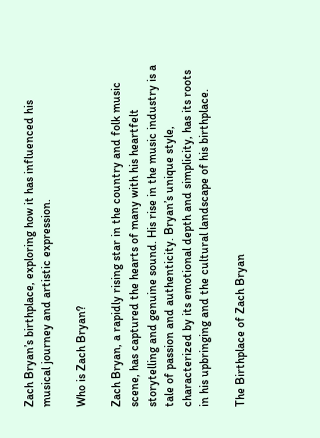Zach Bryan’s birthplace, exploring how it has influenced his musical journey and artistic expression.

Who is Zach Bryan?

Zach Bryan, a rapidly rising star in the country and folk music scene, has captured the hearts of many with his heartfelt storytelling and genuine sound. His rise in the music industry is a tale of passion and authenticity. Bryan’s unique style, characterized by its emotional depth and simplicity, has its roots in his upbringing and the cultural landscape of his birthplace.

The Birthplace of Zach Bryan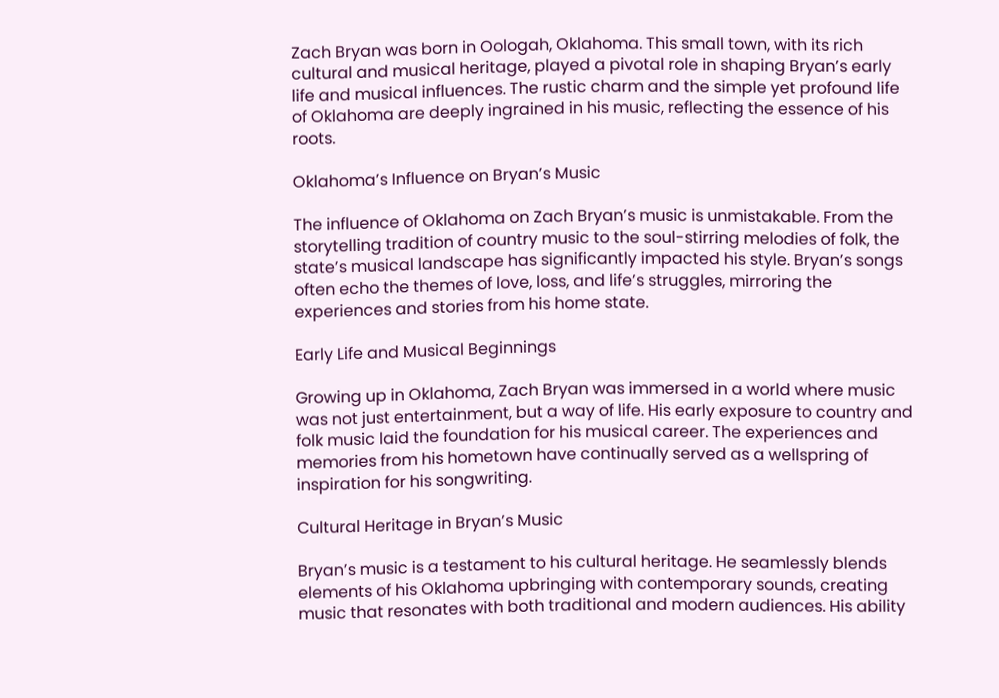Zach Bryan was born in Oologah, Oklahoma. This small town, with its rich cultural and musical heritage, played a pivotal role in shaping Bryan’s early life and musical influences. The rustic charm and the simple yet profound life of Oklahoma are deeply ingrained in his music, reflecting the essence of his roots.

Oklahoma’s Influence on Bryan’s Music

The influence of Oklahoma on Zach Bryan’s music is unmistakable. From the storytelling tradition of country music to the soul-stirring melodies of folk, the state’s musical landscape has significantly impacted his style. Bryan’s songs often echo the themes of love, loss, and life’s struggles, mirroring the experiences and stories from his home state.

Early Life and Musical Beginnings

Growing up in Oklahoma, Zach Bryan was immersed in a world where music was not just entertainment, but a way of life. His early exposure to country and folk music laid the foundation for his musical career. The experiences and memories from his hometown have continually served as a wellspring of inspiration for his songwriting.

Cultural Heritage in Bryan’s Music

Bryan’s music is a testament to his cultural heritage. He seamlessly blends elements of his Oklahoma upbringing with contemporary sounds, creating music that resonates with both traditional and modern audiences. His ability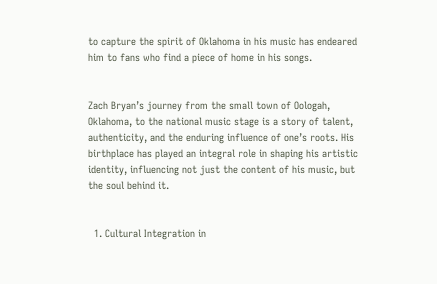to capture the spirit of Oklahoma in his music has endeared him to fans who find a piece of home in his songs.


Zach Bryan’s journey from the small town of Oologah, Oklahoma, to the national music stage is a story of talent, authenticity, and the enduring influence of one’s roots. His birthplace has played an integral role in shaping his artistic identity, influencing not just the content of his music, but the soul behind it.


  1. Cultural Integration in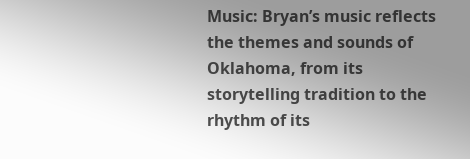Music: Bryan’s music reflects the themes and sounds of Oklahoma, from its storytelling tradition to the rhythm of its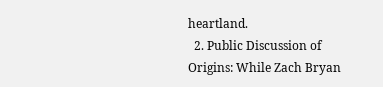heartland.
  2. Public Discussion of Origins: While Zach Bryan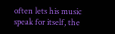often lets his music speak for itself, the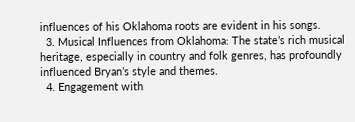influences of his Oklahoma roots are evident in his songs.
  3. Musical Influences from Oklahoma: The state’s rich musical heritage, especially in country and folk genres, has profoundly influenced Bryan’s style and themes.
  4. Engagement with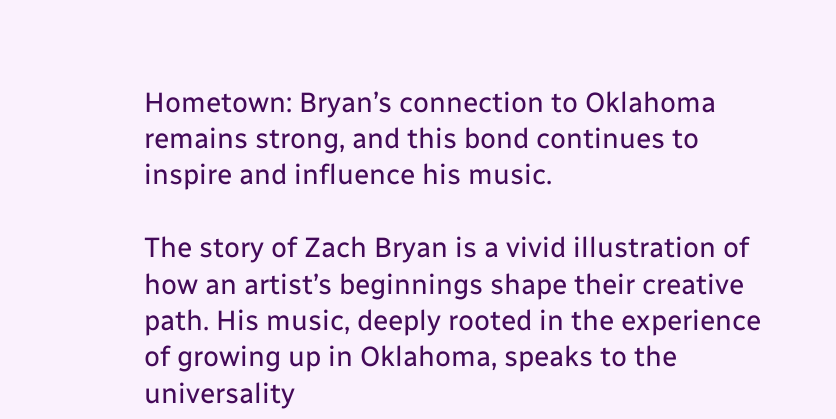Hometown: Bryan’s connection to Oklahoma remains strong, and this bond continues to inspire and influence his music.

The story of Zach Bryan is a vivid illustration of how an artist’s beginnings shape their creative path. His music, deeply rooted in the experience of growing up in Oklahoma, speaks to the universality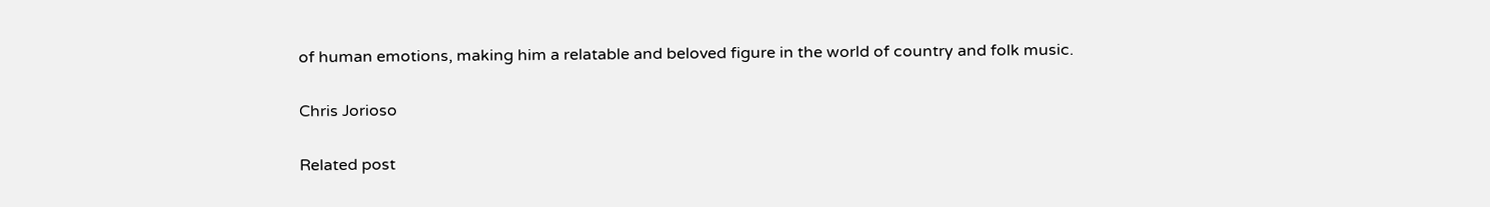of human emotions, making him a relatable and beloved figure in the world of country and folk music.

Chris Jorioso

Related post